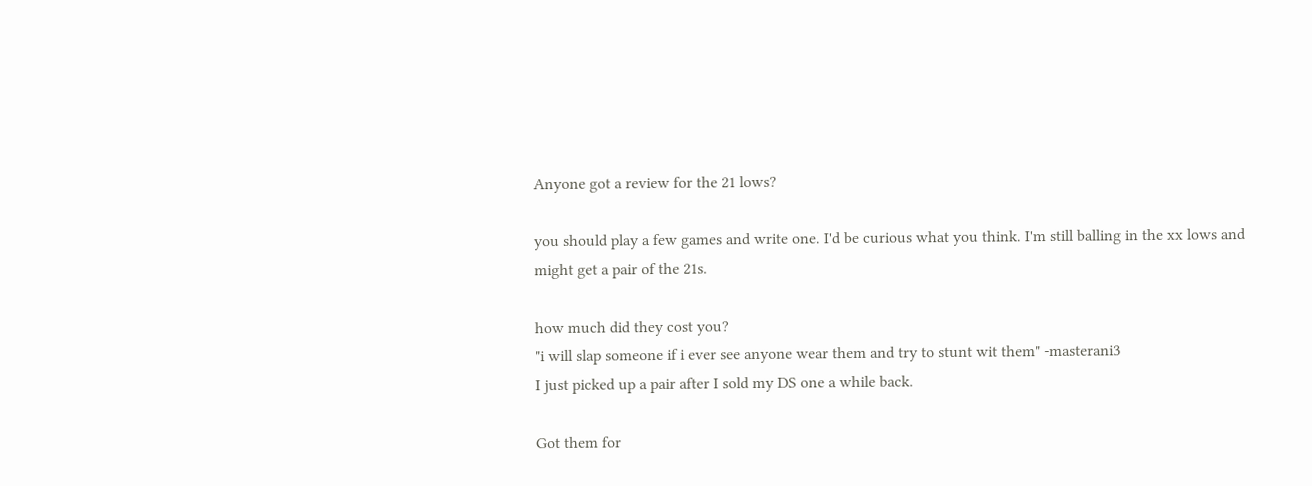Anyone got a review for the 21 lows?

you should play a few games and write one. I'd be curious what you think. I'm still balling in the xx lows and might get a pair of the 21s.

how much did they cost you?
"i will slap someone if i ever see anyone wear them and try to stunt wit them" -masterani3
I just picked up a pair after I sold my DS one a while back.

Got them for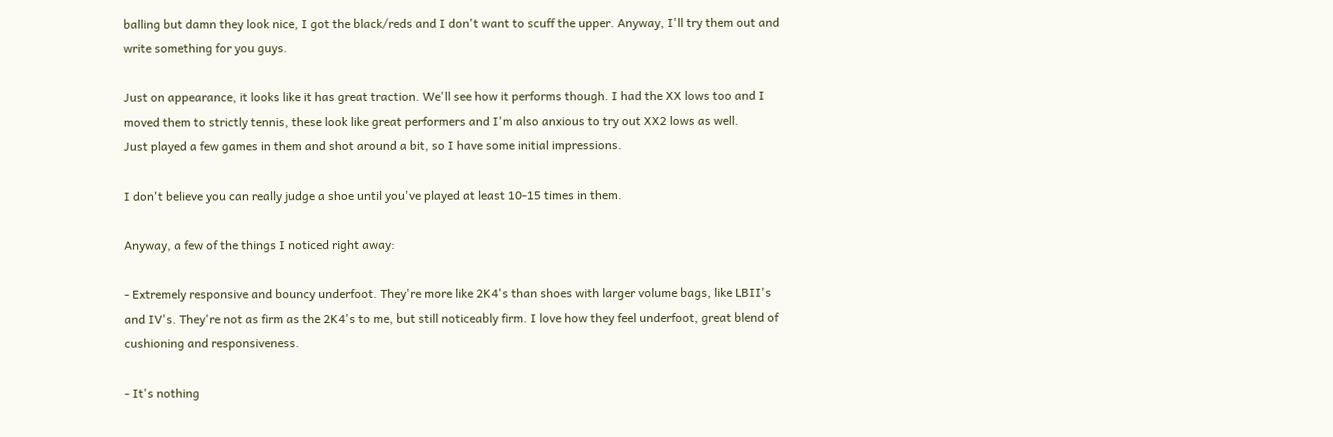balling but damn they look nice, I got the black/reds and I don't want to scuff the upper. Anyway, I'll try them out and write something for you guys.

Just on appearance, it looks like it has great traction. We'll see how it performs though. I had the XX lows too and I moved them to strictly tennis, these look like great performers and I'm also anxious to try out XX2 lows as well.
Just played a few games in them and shot around a bit, so I have some initial impressions.

I don't believe you can really judge a shoe until you've played at least 10-15 times in them.

Anyway, a few of the things I noticed right away:

- Extremely responsive and bouncy underfoot. They're more like 2K4's than shoes with larger volume bags, like LBII's and IV's. They're not as firm as the 2K4's to me, but still noticeably firm. I love how they feel underfoot, great blend of cushioning and responsiveness.

- It's nothing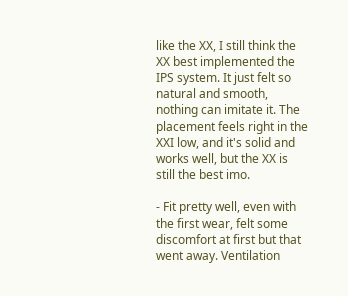like the XX, I still think the XX best implemented the IPS system. It just felt so natural and smooth, nothing can imitate it. The placement feels right in the XXI low, and it's solid and works well, but the XX is still the best imo.

- Fit pretty well, even with the first wear, felt some discomfort at first but that went away. Ventilation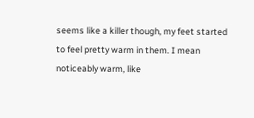seems like a killer though, my feet started to feel pretty warm in them. I mean noticeably warm, like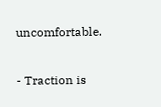uncomfortable.

- Traction is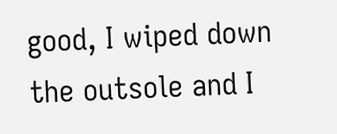good, I wiped down the outsole and I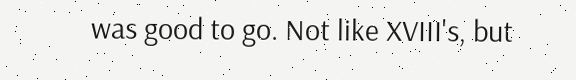was good to go. Not like XVIII's, but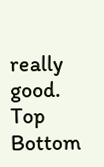really good.
Top Bottom